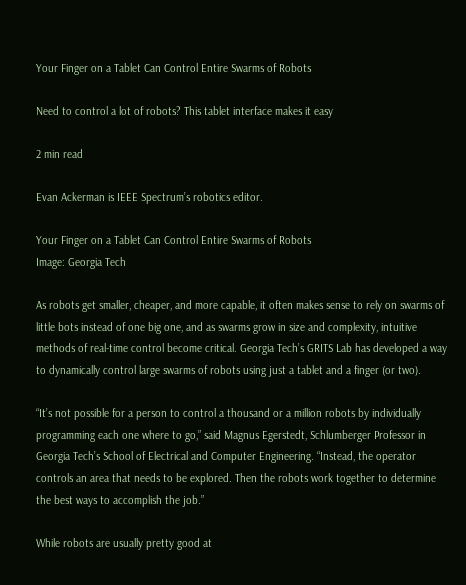Your Finger on a Tablet Can Control Entire Swarms of Robots

Need to control a lot of robots? This tablet interface makes it easy

2 min read

Evan Ackerman is IEEE Spectrum’s robotics editor.

Your Finger on a Tablet Can Control Entire Swarms of Robots
Image: Georgia Tech

As robots get smaller, cheaper, and more capable, it often makes sense to rely on swarms of little bots instead of one big one, and as swarms grow in size and complexity, intuitive methods of real-time control become critical. Georgia Tech’s GRITS Lab has developed a way to dynamically control large swarms of robots using just a tablet and a finger (or two).

“It’s not possible for a person to control a thousand or a million robots by individually programming each one where to go,” said Magnus Egerstedt, Schlumberger Professor in Georgia Tech’s School of Electrical and Computer Engineering. “Instead, the operator controls an area that needs to be explored. Then the robots work together to determine the best ways to accomplish the job.”

While robots are usually pretty good at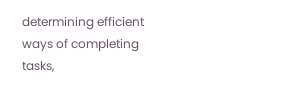determining efficient ways of completing tasks,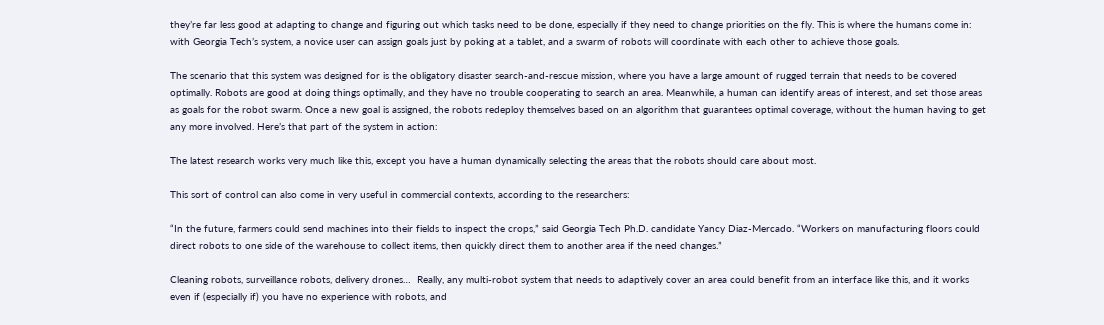they’re far less good at adapting to change and figuring out which tasks need to be done, especially if they need to change priorities on the fly. This is where the humans come in: with Georgia Tech’s system, a novice user can assign goals just by poking at a tablet, and a swarm of robots will coordinate with each other to achieve those goals.

The scenario that this system was designed for is the obligatory disaster search-and-rescue mission, where you have a large amount of rugged terrain that needs to be covered optimally. Robots are good at doing things optimally, and they have no trouble cooperating to search an area. Meanwhile, a human can identify areas of interest, and set those areas as goals for the robot swarm. Once a new goal is assigned, the robots redeploy themselves based on an algorithm that guarantees optimal coverage, without the human having to get any more involved. Here’s that part of the system in action:

The latest research works very much like this, except you have a human dynamically selecting the areas that the robots should care about most.

This sort of control can also come in very useful in commercial contexts, according to the researchers:

“In the future, farmers could send machines into their fields to inspect the crops,” said Georgia Tech Ph.D. candidate Yancy Diaz-Mercado. “Workers on manufacturing floors could direct robots to one side of the warehouse to collect items, then quickly direct them to another area if the need changes.”

Cleaning robots, surveillance robots, delivery drones…  Really, any multi-robot system that needs to adaptively cover an area could benefit from an interface like this, and it works even if (especially if) you have no experience with robots, and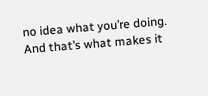no idea what you’re doing. And that’s what makes it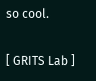so cool.

[ GRITS Lab ]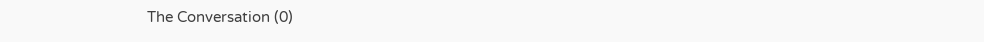The Conversation (0)